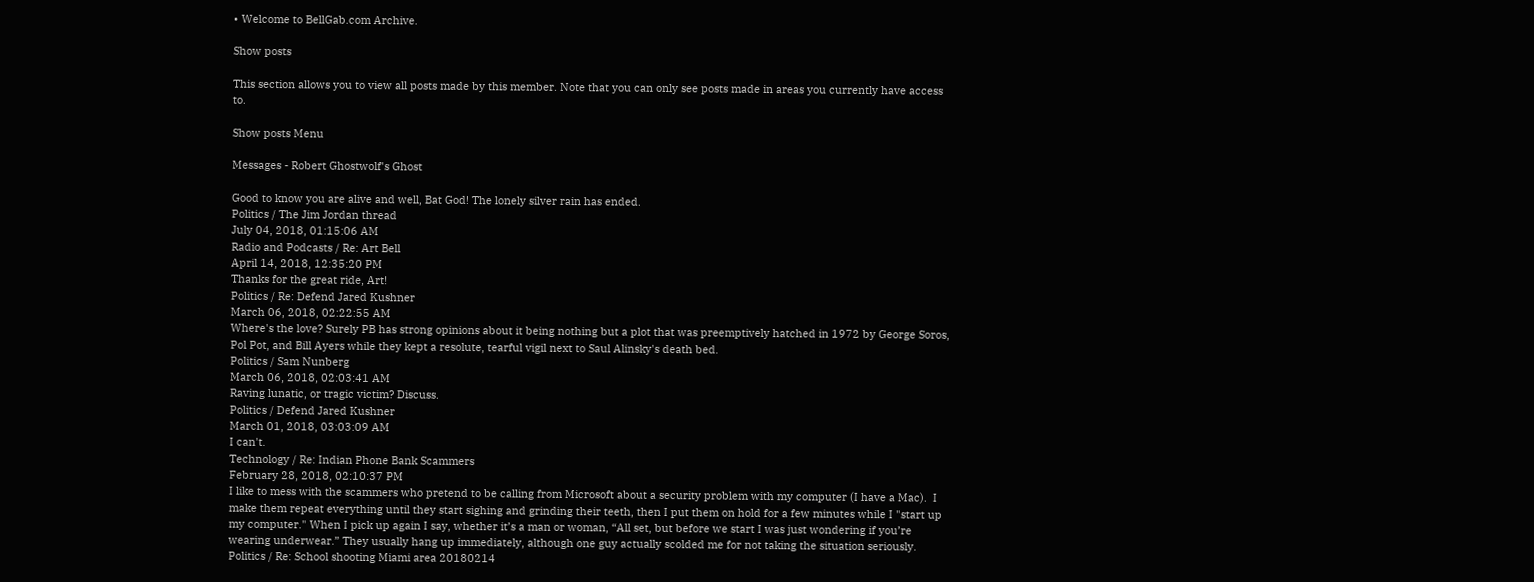• Welcome to BellGab.com Archive.

Show posts

This section allows you to view all posts made by this member. Note that you can only see posts made in areas you currently have access to.

Show posts Menu

Messages - Robert Ghostwolf's Ghost

Good to know you are alive and well, Bat God! The lonely silver rain has ended.
Politics / The Jim Jordan thread
July 04, 2018, 01:15:06 AM
Radio and Podcasts / Re: Art Bell
April 14, 2018, 12:35:20 PM
Thanks for the great ride, Art!
Politics / Re: Defend Jared Kushner
March 06, 2018, 02:22:55 AM
Where's the love? Surely PB has strong opinions about it being nothing but a plot that was preemptively hatched in 1972 by George Soros, Pol Pot, and Bill Ayers while they kept a resolute, tearful vigil next to Saul Alinsky's death bed.
Politics / Sam Nunberg
March 06, 2018, 02:03:41 AM
Raving lunatic, or tragic victim? Discuss.
Politics / Defend Jared Kushner
March 01, 2018, 03:03:09 AM
I can't.
Technology / Re: Indian Phone Bank Scammers
February 28, 2018, 02:10:37 PM
I like to mess with the scammers who pretend to be calling from Microsoft about a security problem with my computer (I have a Mac).  I make them repeat everything until they start sighing and grinding their teeth, then I put them on hold for a few minutes while I "start up my computer." When I pick up again I say, whether it’s a man or woman, “All set, but before we start I was just wondering if you’re wearing underwear.” They usually hang up immediately, although one guy actually scolded me for not taking the situation seriously.
Politics / Re: School shooting Miami area 20180214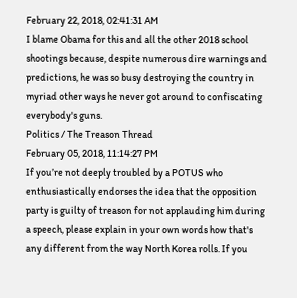February 22, 2018, 02:41:31 AM
I blame Obama for this and all the other 2018 school shootings because, despite numerous dire warnings and predictions, he was so busy destroying the country in myriad other ways he never got around to confiscating everybody's guns.
Politics / The Treason Thread
February 05, 2018, 11:14:27 PM
If you’re not deeply troubled by a POTUS who enthusiastically endorses the idea that the opposition party is guilty of treason for not applauding him during a speech, please explain in your own words how that's any different from the way North Korea rolls. If you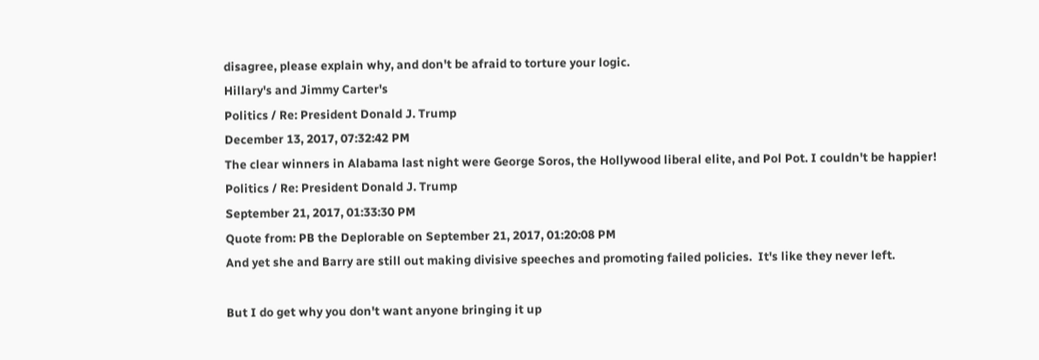disagree, please explain why, and don't be afraid to torture your logic.
Hillary's and Jimmy Carter's
Politics / Re: President Donald J. Trump
December 13, 2017, 07:32:42 PM
The clear winners in Alabama last night were George Soros, the Hollywood liberal elite, and Pol Pot. I couldn't be happier!
Politics / Re: President Donald J. Trump
September 21, 2017, 01:33:30 PM
Quote from: PB the Deplorable on September 21, 2017, 01:20:08 PM
And yet she and Barry are still out making divisive speeches and promoting failed policies.  It's like they never left.

But I do get why you don't want anyone bringing it up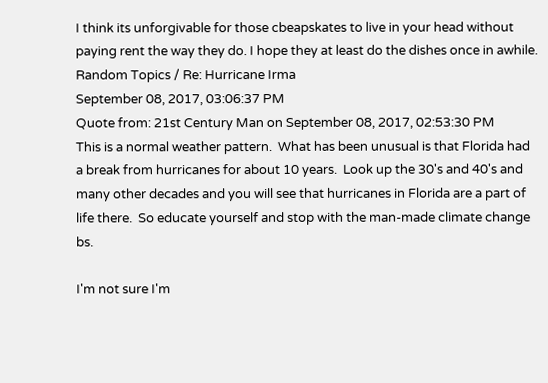I think its unforgivable for those cbeapskates to live in your head without paying rent the way they do. I hope they at least do the dishes once in awhile.
Random Topics / Re: Hurricane Irma
September 08, 2017, 03:06:37 PM
Quote from: 21st Century Man on September 08, 2017, 02:53:30 PM
This is a normal weather pattern.  What has been unusual is that Florida had a break from hurricanes for about 10 years.  Look up the 30's and 40's and many other decades and you will see that hurricanes in Florida are a part of life there.  So educate yourself and stop with the man-made climate change bs.

I'm not sure I'm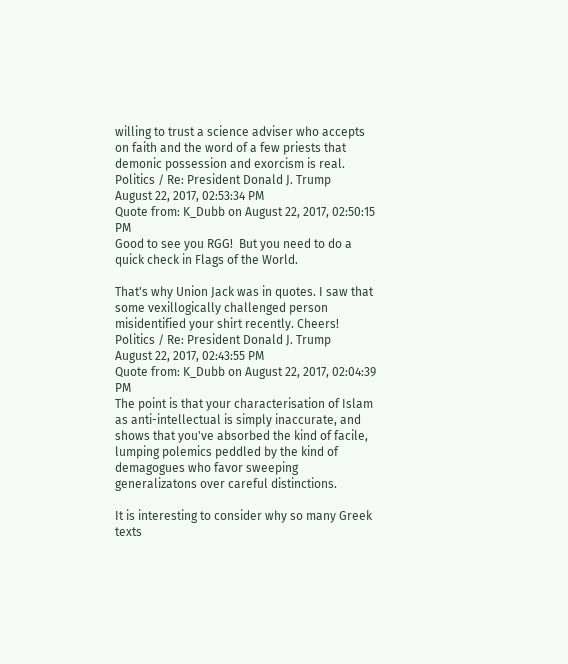willing to trust a science adviser who accepts on faith and the word of a few priests that demonic possession and exorcism is real.
Politics / Re: President Donald J. Trump
August 22, 2017, 02:53:34 PM
Quote from: K_Dubb on August 22, 2017, 02:50:15 PM
Good to see you RGG!  But you need to do a quick check in Flags of the World.

That's why Union Jack was in quotes. I saw that some vexillogically challenged person misidentified your shirt recently. Cheers!
Politics / Re: President Donald J. Trump
August 22, 2017, 02:43:55 PM
Quote from: K_Dubb on August 22, 2017, 02:04:39 PM
The point is that your characterisation of Islam as anti-intellectual is simply inaccurate, and shows that you've absorbed the kind of facile, lumping polemics peddled by the kind of demagogues who favor sweeping generalizatons over careful distinctions.

It is interesting to consider why so many Greek texts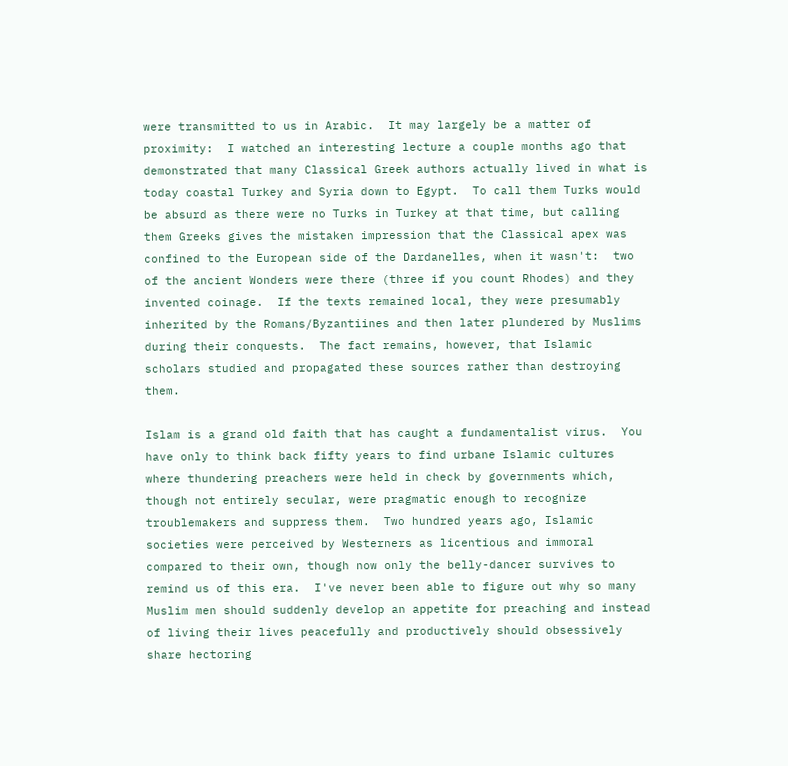were transmitted to us in Arabic.  It may largely be a matter of proximity:  I watched an interesting lecture a couple months ago that demonstrated that many Classical Greek authors actually lived in what is today coastal Turkey and Syria down to Egypt.  To call them Turks would be absurd as there were no Turks in Turkey at that time, but calling them Greeks gives the mistaken impression that the Classical apex was confined to the European side of the Dardanelles, when it wasn't:  two of the ancient Wonders were there (three if you count Rhodes) and they invented coinage.  If the texts remained local, they were presumably inherited by the Romans/Byzantiines and then later plundered by Muslims during their conquests.  The fact remains, however, that Islamic scholars studied and propagated these sources rather than destroying them.

Islam is a grand old faith that has caught a fundamentalist virus.  You have only to think back fifty years to find urbane Islamic cultures where thundering preachers were held in check by governments which, though not entirely secular, were pragmatic enough to recognize troublemakers and suppress them.  Two hundred years ago, Islamic societies were perceived by Westerners as licentious and immoral compared to their own, though now only the belly-dancer survives to remind us of this era.  I've never been able to figure out why so many Muslim men should suddenly develop an appetite for preaching and instead of living their lives peacefully and productively should obsessively share hectoring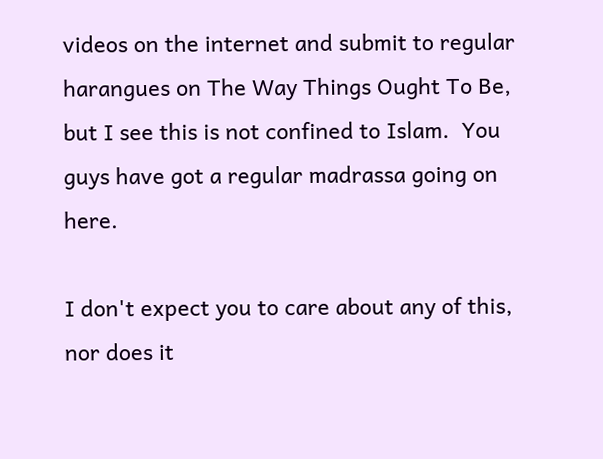videos on the internet and submit to regular harangues on The Way Things Ought To Be, but I see this is not confined to Islam.  You guys have got a regular madrassa going on here.

I don't expect you to care about any of this, nor does it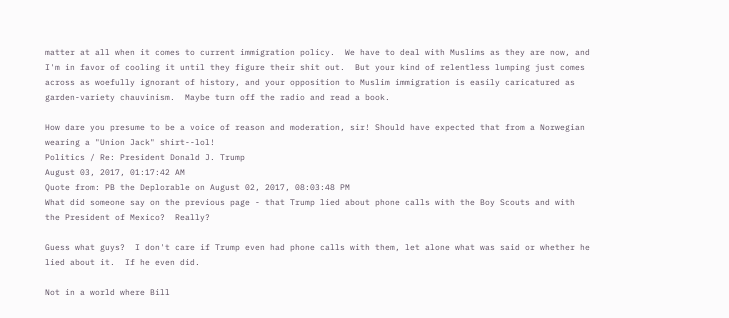matter at all when it comes to current immigration policy.  We have to deal with Muslims as they are now, and I'm in favor of cooling it until they figure their shit out.  But your kind of relentless lumping just comes across as woefully ignorant of history, and your opposition to Muslim immigration is easily caricatured as garden-variety chauvinism.  Maybe turn off the radio and read a book.

How dare you presume to be a voice of reason and moderation, sir! Should have expected that from a Norwegian wearing a "Union Jack" shirt--lol!
Politics / Re: President Donald J. Trump
August 03, 2017, 01:17:42 AM
Quote from: PB the Deplorable on August 02, 2017, 08:03:48 PM
What did someone say on the previous page - that Trump lied about phone calls with the Boy Scouts and with the President of Mexico?  Really?

Guess what guys?  I don't care if Trump even had phone calls with them, let alone what was said or whether he lied about it.  If he even did.

Not in a world where Bill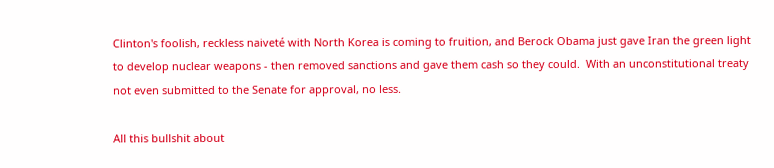Clinton's foolish, reckless naiveté with North Korea is coming to fruition, and Berock Obama just gave Iran the green light to develop nuclear weapons - then removed sanctions and gave them cash so they could.  With an unconstitutional treaty not even submitted to the Senate for approval, no less.

All this bullshit about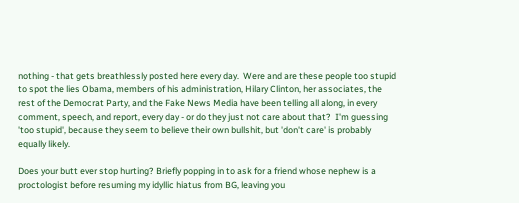nothing - that gets breathlessly posted here every day.  Were and are these people too stupid to spot the lies Obama, members of his administration, Hilary Clinton, her associates, the rest of the Democrat Party, and the Fake News Media have been telling all along, in every comment, speech, and report, every day - or do they just not care about that?  I'm guessing 'too stupid', because they seem to believe their own bullshit, but 'don't care' is probably equally likely.

Does your butt ever stop hurting? Briefly popping in to ask for a friend whose nephew is a proctologist before resuming my idyllic hiatus from BG, leaving you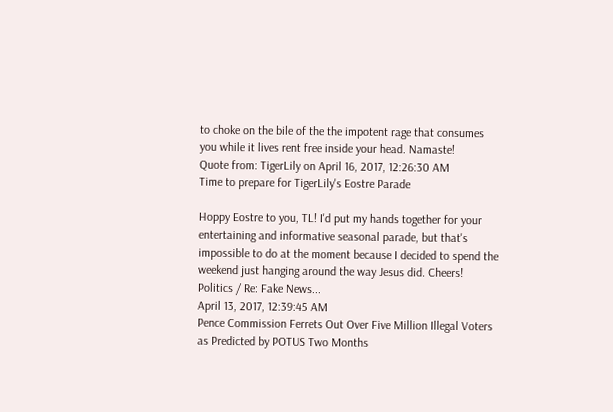to choke on the bile of the the impotent rage that consumes you while it lives rent free inside your head. Namaste!
Quote from: TigerLily on April 16, 2017, 12:26:30 AM
Time to prepare for TigerLily's Eostre Parade

Hoppy Eostre to you, TL! I'd put my hands together for your entertaining and informative seasonal parade, but that's impossible to do at the moment because I decided to spend the weekend just hanging around the way Jesus did. Cheers!
Politics / Re: Fake News...
April 13, 2017, 12:39:45 AM
Pence Commission Ferrets Out Over Five Million Illegal Voters as Predicted by POTUS Two Months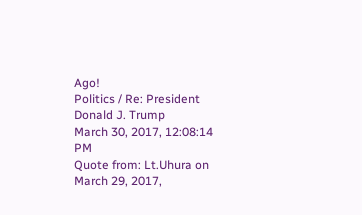Ago!
Politics / Re: President Donald J. Trump
March 30, 2017, 12:08:14 PM
Quote from: Lt.Uhura on March 29, 2017,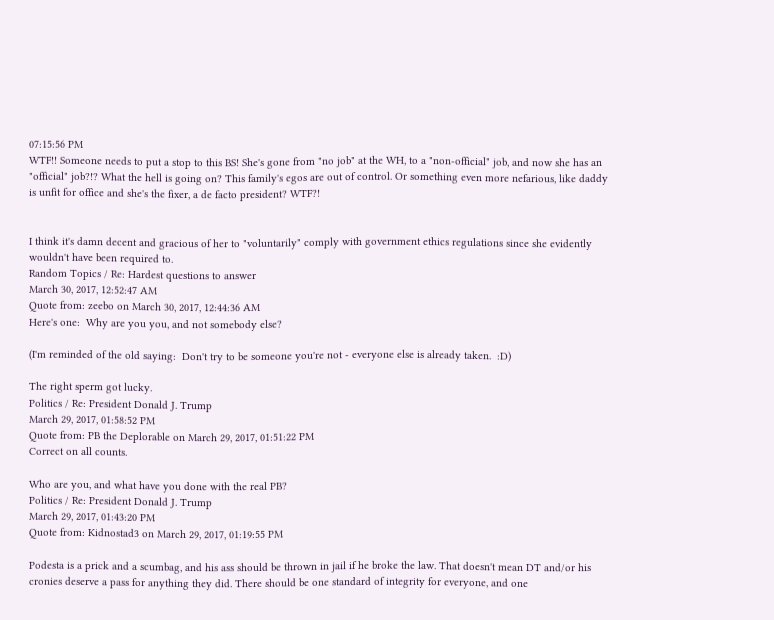07:15:56 PM
WTF!! Someone needs to put a stop to this BS! She's gone from "no job" at the WH, to a "non-official" job, and now she has an "official" job?!? What the hell is going on? This family's egos are out of control. Or something even more nefarious, like daddy is unfit for office and she's the fixer, a de facto president? WTF?!


I think it's damn decent and gracious of her to "voluntarily" comply with government ethics regulations since she evidently wouldn't have been required to.
Random Topics / Re: Hardest questions to answer
March 30, 2017, 12:52:47 AM
Quote from: zeebo on March 30, 2017, 12:44:36 AM
Here's one:  Why are you you, and not somebody else?

(I'm reminded of the old saying:  Don't try to be someone you're not - everyone else is already taken.  :D)

The right sperm got lucky.
Politics / Re: President Donald J. Trump
March 29, 2017, 01:58:52 PM
Quote from: PB the Deplorable on March 29, 2017, 01:51:22 PM
Correct on all counts.

Who are you, and what have you done with the real PB?
Politics / Re: President Donald J. Trump
March 29, 2017, 01:43:20 PM
Quote from: Kidnostad3 on March 29, 2017, 01:19:55 PM

Podesta is a prick and a scumbag, and his ass should be thrown in jail if he broke the law. That doesn't mean DT and/or his cronies deserve a pass for anything they did. There should be one standard of integrity for everyone, and one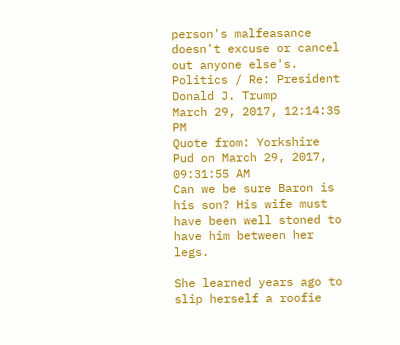person's malfeasance doesn't excuse or cancel out anyone else's.
Politics / Re: President Donald J. Trump
March 29, 2017, 12:14:35 PM
Quote from: Yorkshire Pud on March 29, 2017, 09:31:55 AM
Can we be sure Baron is his son? His wife must have been well stoned to have him between her legs.

She learned years ago to slip herself a roofie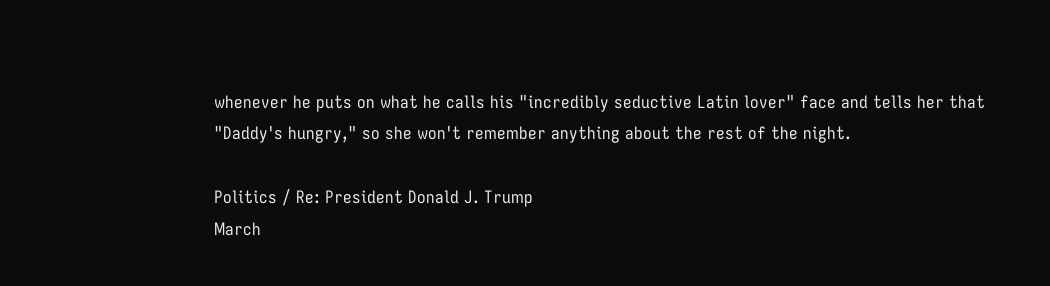whenever he puts on what he calls his "incredibly seductive Latin lover" face and tells her that "Daddy's hungry," so she won't remember anything about the rest of the night.

Politics / Re: President Donald J. Trump
March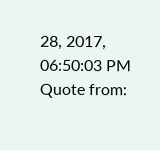28, 2017, 06:50:03 PM
Quote from: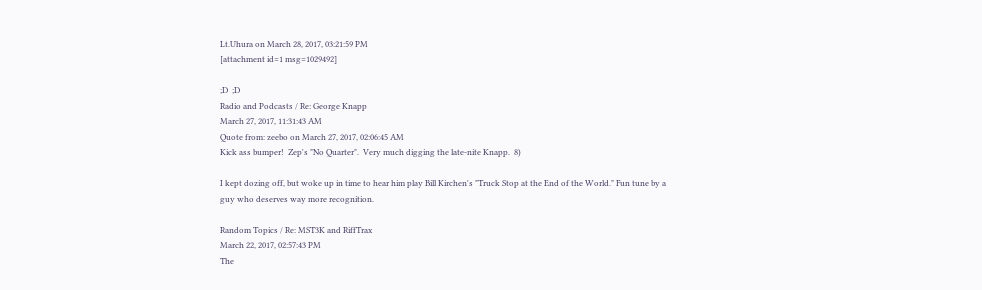Lt.Uhura on March 28, 2017, 03:21:59 PM
[attachment id=1 msg=1029492]

;D  ;D
Radio and Podcasts / Re: George Knapp
March 27, 2017, 11:31:43 AM
Quote from: zeebo on March 27, 2017, 02:06:45 AM
Kick ass bumper!  Zep's "No Quarter".  Very much digging the late-nite Knapp.  8)

I kept dozing off, but woke up in time to hear him play Bill Kirchen's "Truck Stop at the End of the World." Fun tune by a guy who deserves way more recognition.

Random Topics / Re: MST3K and RiffTrax
March 22, 2017, 02:57:43 PM
The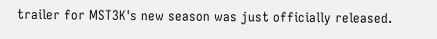trailer for MST3K's new season was just officially released.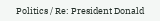Politics / Re: President Donald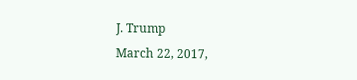J. Trump
March 22, 2017,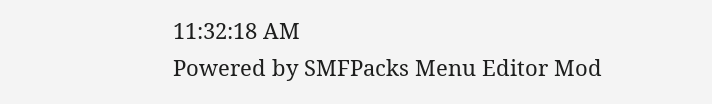11:32:18 AM
Powered by SMFPacks Menu Editor Mod